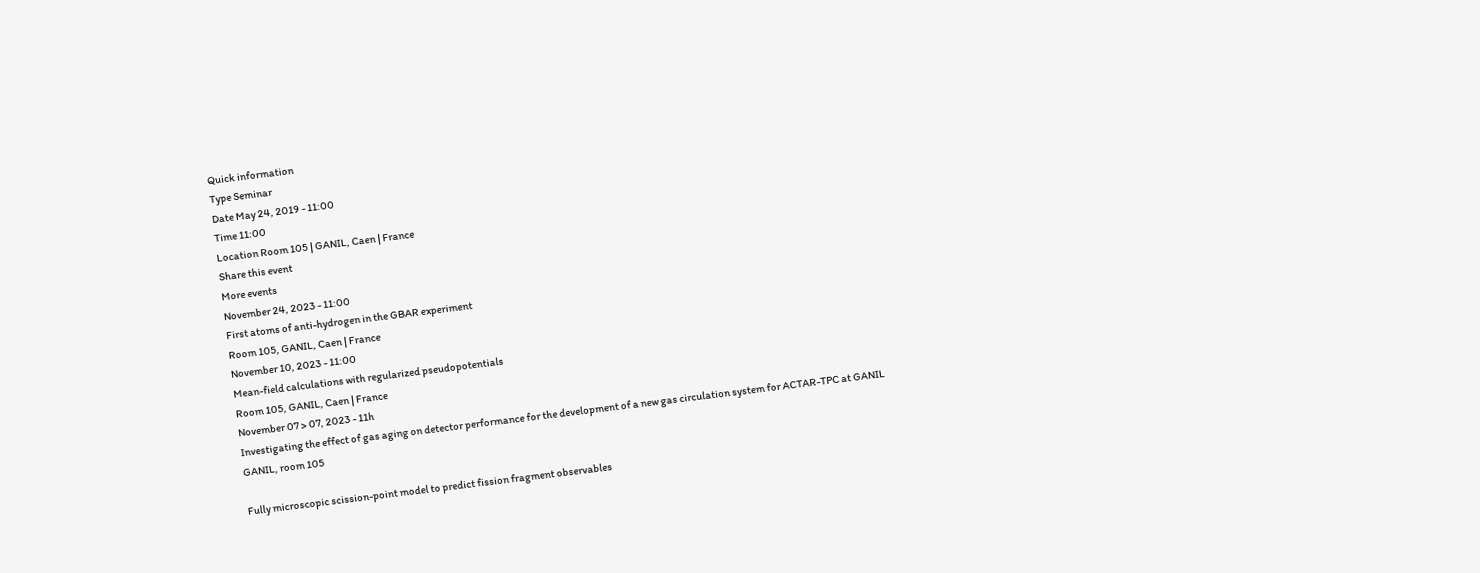Quick information
Type Seminar
Date May 24, 2019 - 11:00
Time 11:00
Location Room 105 | GANIL, Caen | France
Share this event
More events
November 24, 2023 - 11:00
First atoms of anti-hydrogen in the GBAR experiment
Room 105, GANIL, Caen | France
November 10, 2023 - 11:00
Mean-field calculations with regularized pseudopotentials
Room 105, GANIL, Caen | France
November 07 > 07, 2023 - 11h
Investigating the effect of gas aging on detector performance for the development of a new gas circulation system for ACTAR-TPC at GANIL
GANIL, room 105

Fully microscopic scission-point model to predict fission fragment observables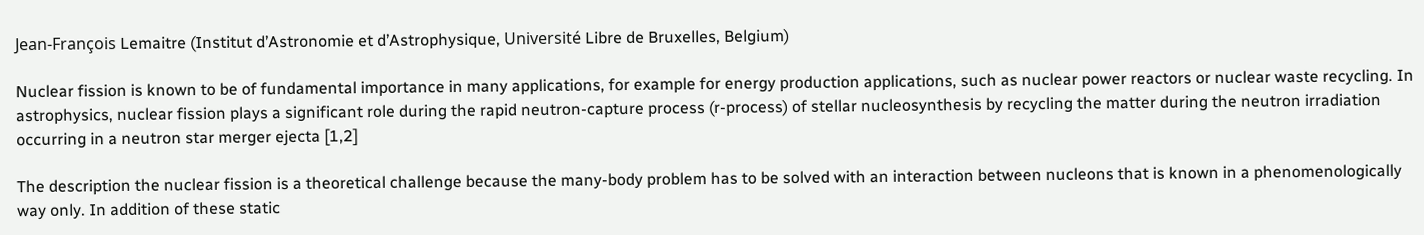Jean-François Lemaitre (Institut d’Astronomie et d’Astrophysique, Université Libre de Bruxelles, Belgium)

Nuclear fission is known to be of fundamental importance in many applications, for example for energy production applications, such as nuclear power reactors or nuclear waste recycling. In astrophysics, nuclear fission plays a significant role during the rapid neutron-capture process (r-process) of stellar nucleosynthesis by recycling the matter during the neutron irradiation occurring in a neutron star merger ejecta [1,2]

The description the nuclear fission is a theoretical challenge because the many-body problem has to be solved with an interaction between nucleons that is known in a phenomenologically way only. In addition of these static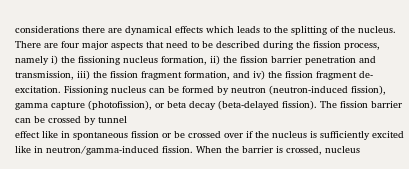considerations there are dynamical effects which leads to the splitting of the nucleus. There are four major aspects that need to be described during the fission process, namely i) the fissioning nucleus formation, ii) the fission barrier penetration and transmission, iii) the fission fragment formation, and iv) the fission fragment de-excitation. Fissioning nucleus can be formed by neutron (neutron-induced fission), gamma capture (photofission), or beta decay (beta-delayed fission). The fission barrier can be crossed by tunnel
effect like in spontaneous fission or be crossed over if the nucleus is sufficiently excited like in neutron/gamma-induced fission. When the barrier is crossed, nucleus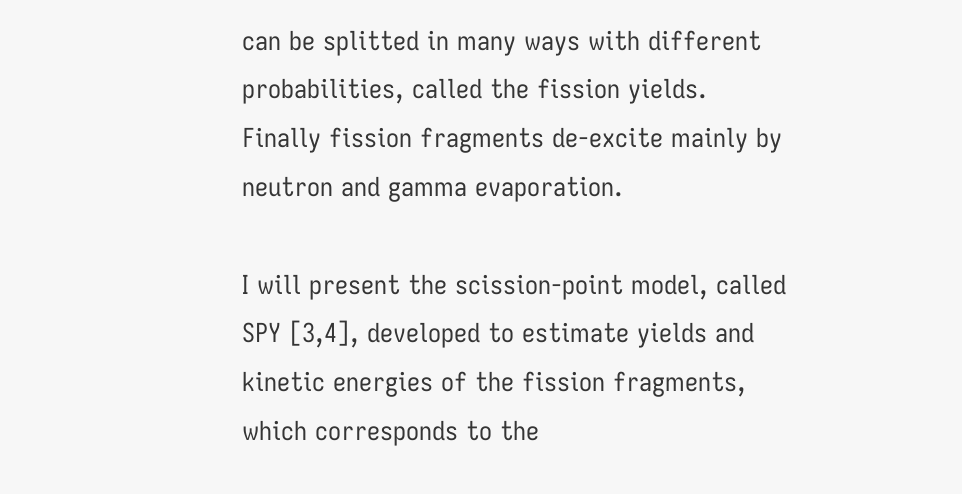can be splitted in many ways with different probabilities, called the fission yields. Finally fission fragments de-excite mainly by neutron and gamma evaporation.

I will present the scission-point model, called SPY [3,4], developed to estimate yields and kinetic energies of the fission fragments, which corresponds to the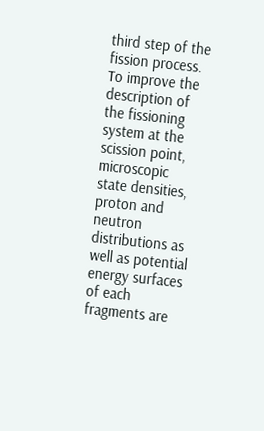third step of the fission process. To improve the description of the fissioning system at the scission point, microscopic state densities, proton and neutron distributions as well as potential energy surfaces of each fragments are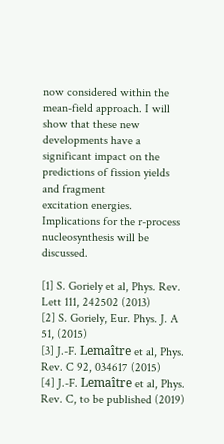now considered within the mean-field approach. I will show that these new developments have a significant impact on the predictions of fission yields and fragment
excitation energies. Implications for the r-process nucleosynthesis will be discussed.

[1] S. Goriely et al, Phys. Rev. Lett 111, 242502 (2013)
[2] S. Goriely, Eur. Phys. J. A 51, (2015)
[3] J.-F. Lemaı̂tre et al, Phys. Rev. C 92, 034617 (2015)
[4] J.-F. Lemaı̂tre et al, Phys. Rev. C, to be published (2019)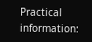Practical information: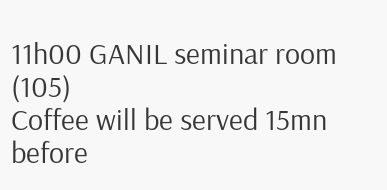11h00 GANIL seminar room (105)
Coffee will be served 15mn before